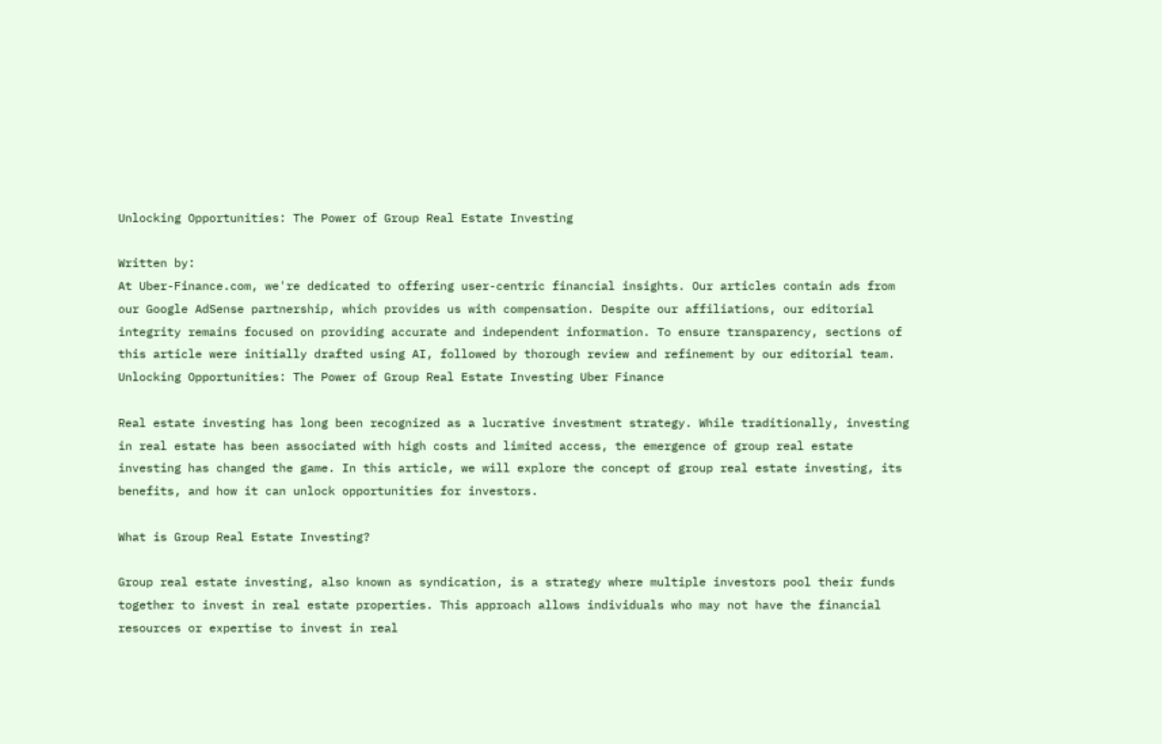Unlocking Opportunities: The Power of Group Real Estate Investing

Written by:
At Uber-Finance.com, we're dedicated to offering user-centric financial insights. Our articles contain ads from our Google AdSense partnership, which provides us with compensation. Despite our affiliations, our editorial integrity remains focused on providing accurate and independent information. To ensure transparency, sections of this article were initially drafted using AI, followed by thorough review and refinement by our editorial team.
Unlocking Opportunities: The Power of Group Real Estate Investing Uber Finance

Real estate investing has long been recognized as a lucrative investment strategy. While traditionally, investing in real estate has been associated with high costs and limited access, the emergence of group real estate investing has changed the game. In this article, we will explore the concept of group real estate investing, its benefits, and how it can unlock opportunities for investors.

What is Group Real Estate Investing?

Group real estate investing, also known as syndication, is a strategy where multiple investors pool their funds together to invest in real estate properties. This approach allows individuals who may not have the financial resources or expertise to invest in real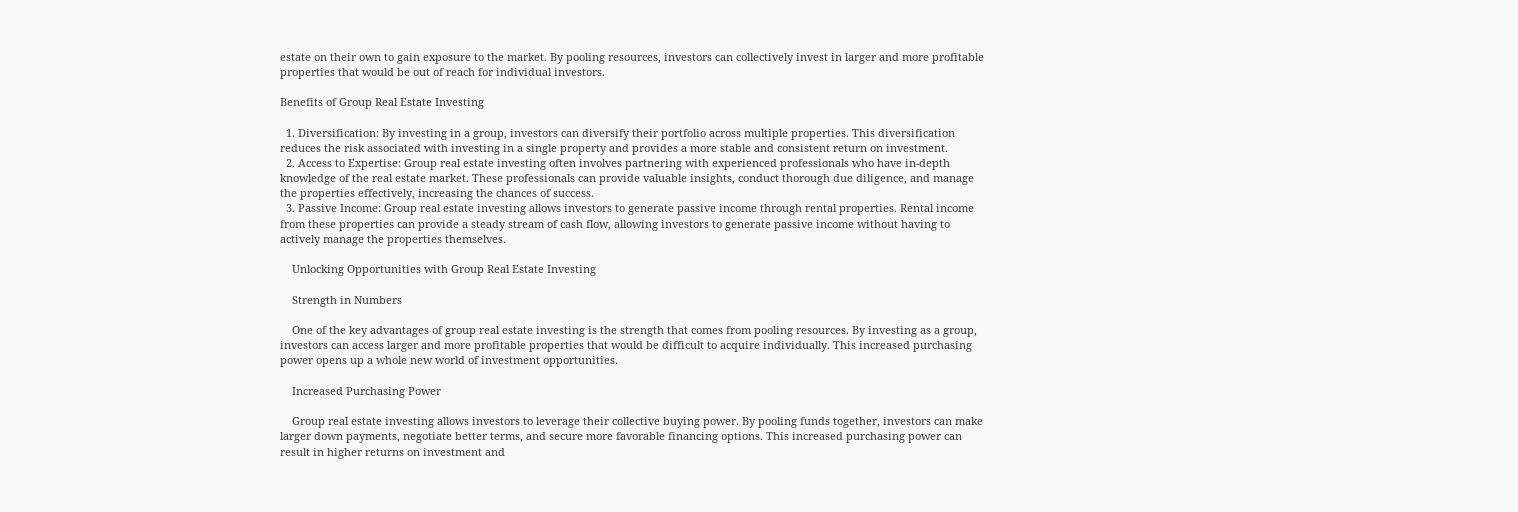estate on their own to gain exposure to the market. By pooling resources, investors can collectively invest in larger and more profitable properties that would be out of reach for individual investors.

Benefits of Group Real Estate Investing

  1. Diversification: By investing in a group, investors can diversify their portfolio across multiple properties. This diversification reduces the risk associated with investing in a single property and provides a more stable and consistent return on investment.
  2. Access to Expertise: Group real estate investing often involves partnering with experienced professionals who have in-depth knowledge of the real estate market. These professionals can provide valuable insights, conduct thorough due diligence, and manage the properties effectively, increasing the chances of success.
  3. Passive Income: Group real estate investing allows investors to generate passive income through rental properties. Rental income from these properties can provide a steady stream of cash flow, allowing investors to generate passive income without having to actively manage the properties themselves.

    Unlocking Opportunities with Group Real Estate Investing

    Strength in Numbers

    One of the key advantages of group real estate investing is the strength that comes from pooling resources. By investing as a group, investors can access larger and more profitable properties that would be difficult to acquire individually. This increased purchasing power opens up a whole new world of investment opportunities.

    Increased Purchasing Power

    Group real estate investing allows investors to leverage their collective buying power. By pooling funds together, investors can make larger down payments, negotiate better terms, and secure more favorable financing options. This increased purchasing power can result in higher returns on investment and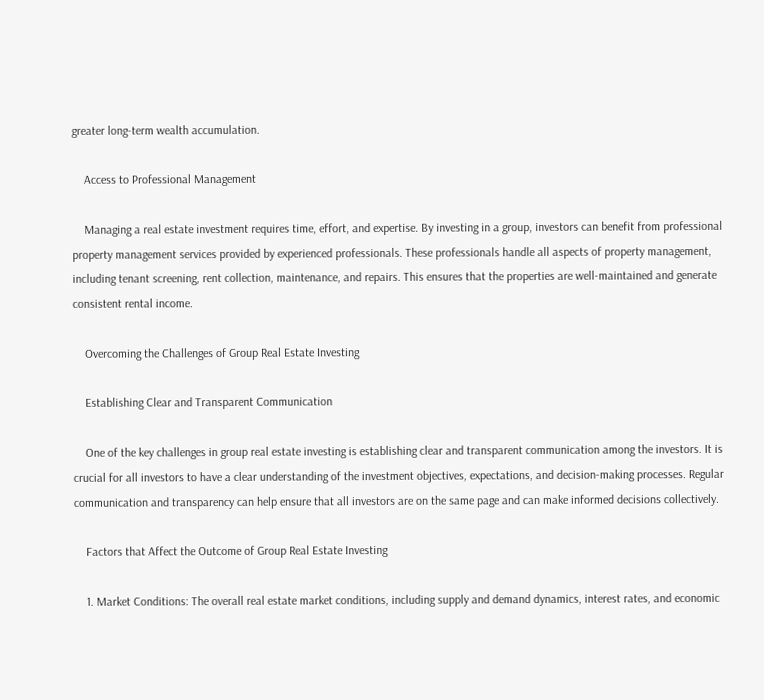greater long-term wealth accumulation.

    Access to Professional Management

    Managing a real estate investment requires time, effort, and expertise. By investing in a group, investors can benefit from professional property management services provided by experienced professionals. These professionals handle all aspects of property management, including tenant screening, rent collection, maintenance, and repairs. This ensures that the properties are well-maintained and generate consistent rental income.

    Overcoming the Challenges of Group Real Estate Investing

    Establishing Clear and Transparent Communication

    One of the key challenges in group real estate investing is establishing clear and transparent communication among the investors. It is crucial for all investors to have a clear understanding of the investment objectives, expectations, and decision-making processes. Regular communication and transparency can help ensure that all investors are on the same page and can make informed decisions collectively.

    Factors that Affect the Outcome of Group Real Estate Investing

    1. Market Conditions: The overall real estate market conditions, including supply and demand dynamics, interest rates, and economic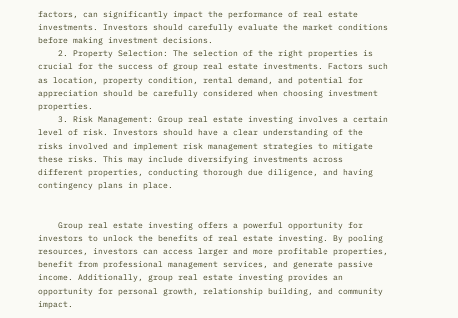factors, can significantly impact the performance of real estate investments. Investors should carefully evaluate the market conditions before making investment decisions.
    2. Property Selection: The selection of the right properties is crucial for the success of group real estate investments. Factors such as location, property condition, rental demand, and potential for appreciation should be carefully considered when choosing investment properties.
    3. Risk Management: Group real estate investing involves a certain level of risk. Investors should have a clear understanding of the risks involved and implement risk management strategies to mitigate these risks. This may include diversifying investments across different properties, conducting thorough due diligence, and having contingency plans in place.


    Group real estate investing offers a powerful opportunity for investors to unlock the benefits of real estate investing. By pooling resources, investors can access larger and more profitable properties, benefit from professional management services, and generate passive income. Additionally, group real estate investing provides an opportunity for personal growth, relationship building, and community impact.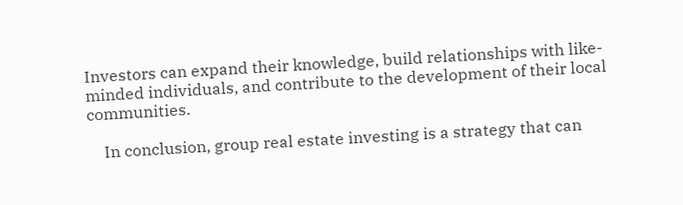Investors can expand their knowledge, build relationships with like-minded individuals, and contribute to the development of their local communities.

    In conclusion, group real estate investing is a strategy that can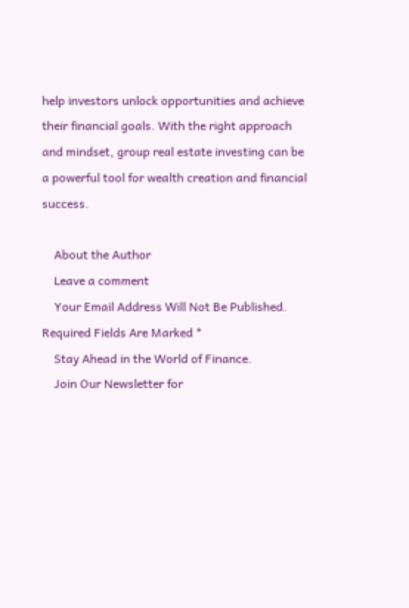help investors unlock opportunities and achieve their financial goals. With the right approach and mindset, group real estate investing can be a powerful tool for wealth creation and financial success.

    About the Author
    Leave a comment
    Your Email Address Will Not Be Published. Required Fields Are Marked *
    Stay Ahead in the World of Finance.
    Join Our Newsletter for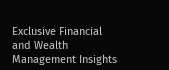Exclusive Financial and Wealth Management Insights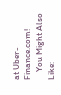at Uber-Finance.com!
    You Might Also Like: